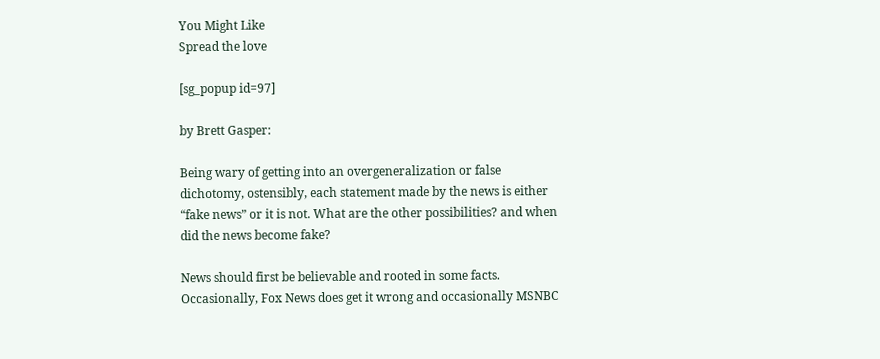You Might Like
Spread the love

[sg_popup id=97]

by Brett Gasper:

Being wary of getting into an overgeneralization or false dichotomy, ostensibly, each statement made by the news is either “fake news” or it is not. What are the other possibilities? and when did the news become fake?

News should first be believable and rooted in some facts. Occasionally, Fox News does get it wrong and occasionally MSNBC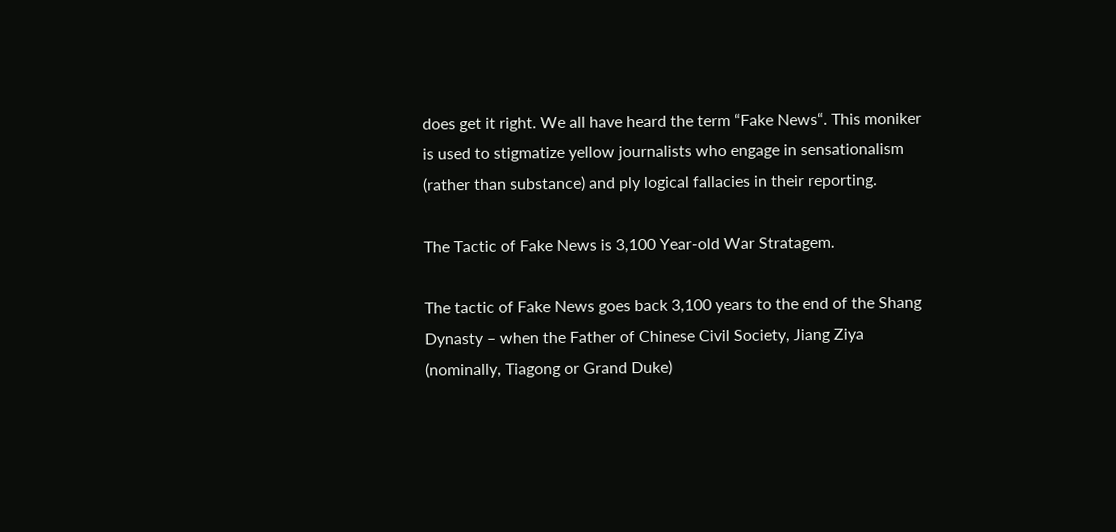does get it right. We all have heard the term “Fake News“. This moniker is used to stigmatize yellow journalists who engage in sensationalism (rather than substance) and ply logical fallacies in their reporting.

The Tactic of Fake News is 3,100 Year-old War Stratagem.

The tactic of Fake News goes back 3,100 years to the end of the Shang Dynasty – when the Father of Chinese Civil Society, Jiang Ziya (nominally, Tiagong or Grand Duke)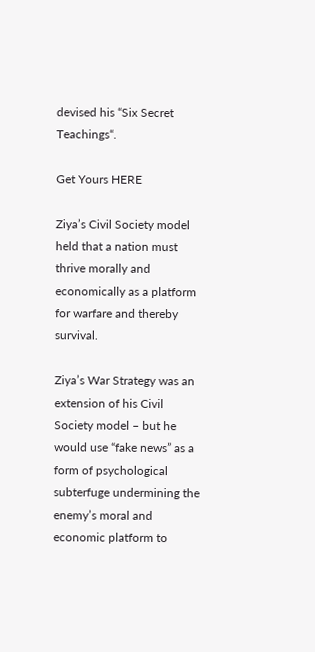devised his “Six Secret Teachings“.

Get Yours HERE

Ziya’s Civil Society model held that a nation must thrive morally and economically as a platform for warfare and thereby survival.

Ziya’s War Strategy was an extension of his Civil Society model – but he would use “fake news” as a form of psychological subterfuge undermining the enemy’s moral and economic platform to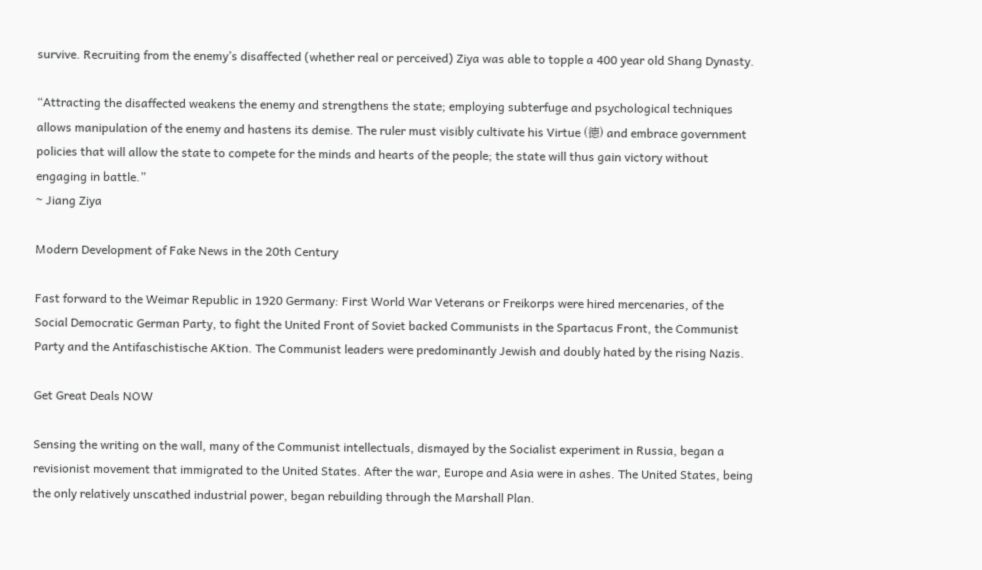survive. Recruiting from the enemy’s disaffected (whether real or perceived) Ziya was able to topple a 400 year old Shang Dynasty.

“Attracting the disaffected weakens the enemy and strengthens the state; employing subterfuge and psychological techniques allows manipulation of the enemy and hastens its demise. The ruler must visibly cultivate his Virtue (德) and embrace government policies that will allow the state to compete for the minds and hearts of the people; the state will thus gain victory without engaging in battle.”
~ Jiang Ziya

Modern Development of Fake News in the 20th Century

Fast forward to the Weimar Republic in 1920 Germany: First World War Veterans or Freikorps were hired mercenaries, of the Social Democratic German Party, to fight the United Front of Soviet backed Communists in the Spartacus Front, the Communist Party and the Antifaschistische AKtion. The Communist leaders were predominantly Jewish and doubly hated by the rising Nazis.

Get Great Deals NOW

Sensing the writing on the wall, many of the Communist intellectuals, dismayed by the Socialist experiment in Russia, began a revisionist movement that immigrated to the United States. After the war, Europe and Asia were in ashes. The United States, being the only relatively unscathed industrial power, began rebuilding through the Marshall Plan.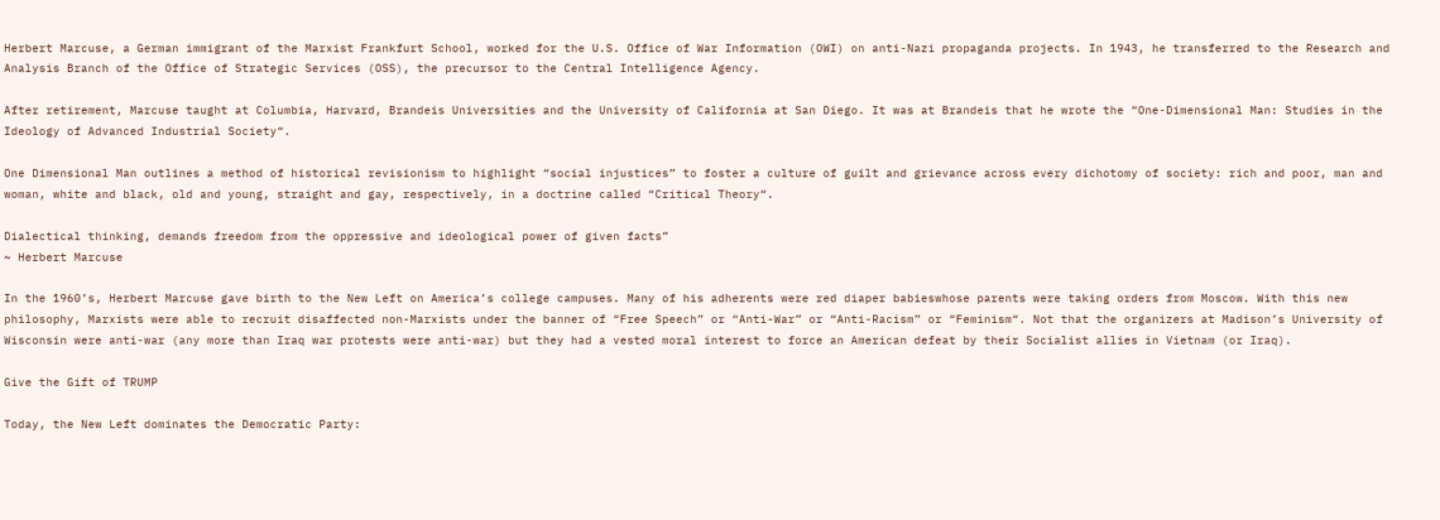Herbert Marcuse, a German immigrant of the Marxist Frankfurt School, worked for the U.S. Office of War Information (OWI) on anti-Nazi propaganda projects. In 1943, he transferred to the Research and Analysis Branch of the Office of Strategic Services (OSS), the precursor to the Central Intelligence Agency.

After retirement, Marcuse taught at Columbia, Harvard, Brandeis Universities and the University of California at San Diego. It was at Brandeis that he wrote the “One-Dimensional Man: Studies in the Ideology of Advanced Industrial Society“.

One Dimensional Man outlines a method of historical revisionism to highlight “social injustices” to foster a culture of guilt and grievance across every dichotomy of society: rich and poor, man and woman, white and black, old and young, straight and gay, respectively, in a doctrine called “Critical Theory“.

Dialectical thinking, demands freedom from the oppressive and ideological power of given facts”
~ Herbert Marcuse

In the 1960’s, Herbert Marcuse gave birth to the New Left on America’s college campuses. Many of his adherents were red diaper babieswhose parents were taking orders from Moscow. With this new philosophy, Marxists were able to recruit disaffected non-Marxists under the banner of “Free Speech” or “Anti-War” or “Anti-Racism” or “Feminism“. Not that the organizers at Madison’s University of Wisconsin were anti-war (any more than Iraq war protests were anti-war) but they had a vested moral interest to force an American defeat by their Socialist allies in Vietnam (or Iraq).

Give the Gift of TRUMP

Today, the New Left dominates the Democratic Party: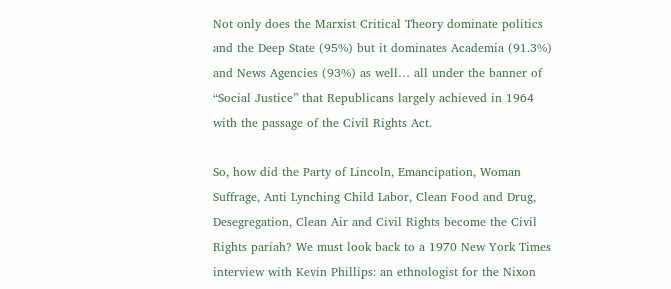Not only does the Marxist Critical Theory dominate politics and the Deep State (95%) but it dominates Academia (91.3%) and News Agencies (93%) as well… all under the banner of “Social Justice” that Republicans largely achieved in 1964 with the passage of the Civil Rights Act.

So, how did the Party of Lincoln, Emancipation, Woman Suffrage, Anti Lynching Child Labor, Clean Food and Drug, Desegregation, Clean Air and Civil Rights become the Civil Rights pariah? We must look back to a 1970 New York Times interview with Kevin Phillips: an ethnologist for the Nixon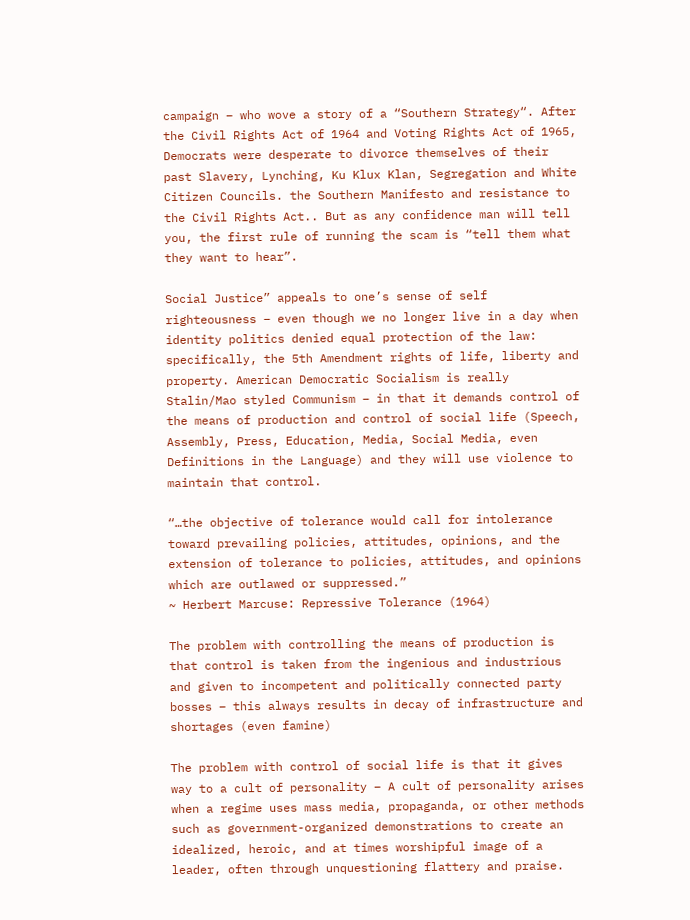campaign – who wove a story of a “Southern Strategy“. After the Civil Rights Act of 1964 and Voting Rights Act of 1965, Democrats were desperate to divorce themselves of their past Slavery, Lynching, Ku Klux Klan, Segregation and White Citizen Councils. the Southern Manifesto and resistance to the Civil Rights Act.. But as any confidence man will tell you, the first rule of running the scam is “tell them what they want to hear”.

Social Justice” appeals to one’s sense of self righteousness – even though we no longer live in a day when identity politics denied equal protection of the law: specifically, the 5th Amendment rights of life, liberty and property. American Democratic Socialism is really Stalin/Mao styled Communism – in that it demands control of the means of production and control of social life (Speech, Assembly, Press, Education, Media, Social Media, even Definitions in the Language) and they will use violence to maintain that control.

“…the objective of tolerance would call for intolerance toward prevailing policies, attitudes, opinions, and the extension of tolerance to policies, attitudes, and opinions which are outlawed or suppressed.”
~ Herbert Marcuse: Repressive Tolerance (1964)

The problem with controlling the means of production is that control is taken from the ingenious and industrious and given to incompetent and politically connected party bosses – this always results in decay of infrastructure and shortages (even famine)

The problem with control of social life is that it gives way to a cult of personality – A cult of personality arises when a regime uses mass media, propaganda, or other methods such as government-organized demonstrations to create an idealized, heroic, and at times worshipful image of a leader, often through unquestioning flattery and praise.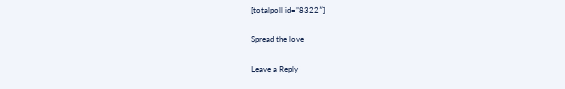[totalpoll id=”8322″]

Spread the love

Leave a Reply